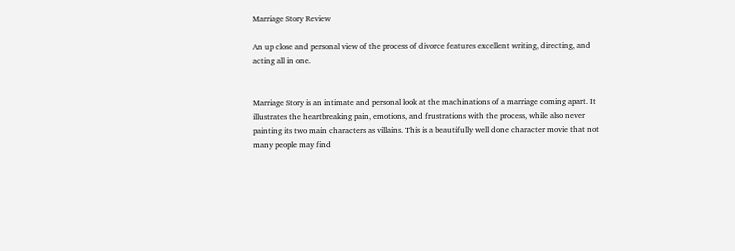Marriage Story Review

An up close and personal view of the process of divorce features excellent writing, directing, and acting all in one.


Marriage Story is an intimate and personal look at the machinations of a marriage coming apart. It illustrates the heartbreaking pain, emotions, and frustrations with the process, while also never painting its two main characters as villains. This is a beautifully well done character movie that not many people may find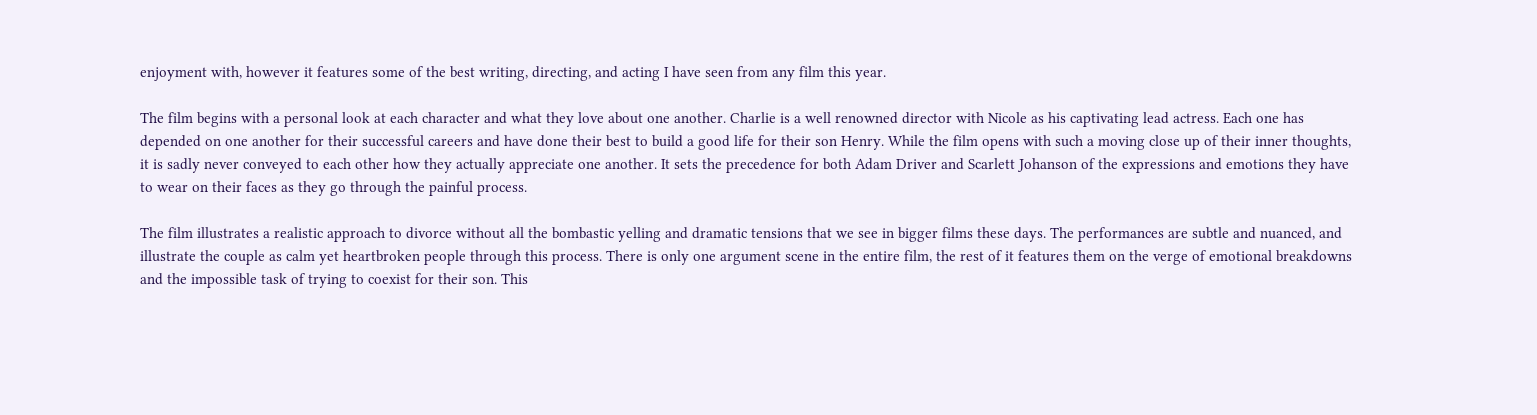enjoyment with, however it features some of the best writing, directing, and acting I have seen from any film this year.

The film begins with a personal look at each character and what they love about one another. Charlie is a well renowned director with Nicole as his captivating lead actress. Each one has depended on one another for their successful careers and have done their best to build a good life for their son Henry. While the film opens with such a moving close up of their inner thoughts, it is sadly never conveyed to each other how they actually appreciate one another. It sets the precedence for both Adam Driver and Scarlett Johanson of the expressions and emotions they have to wear on their faces as they go through the painful process.

The film illustrates a realistic approach to divorce without all the bombastic yelling and dramatic tensions that we see in bigger films these days. The performances are subtle and nuanced, and illustrate the couple as calm yet heartbroken people through this process. There is only one argument scene in the entire film, the rest of it features them on the verge of emotional breakdowns and the impossible task of trying to coexist for their son. This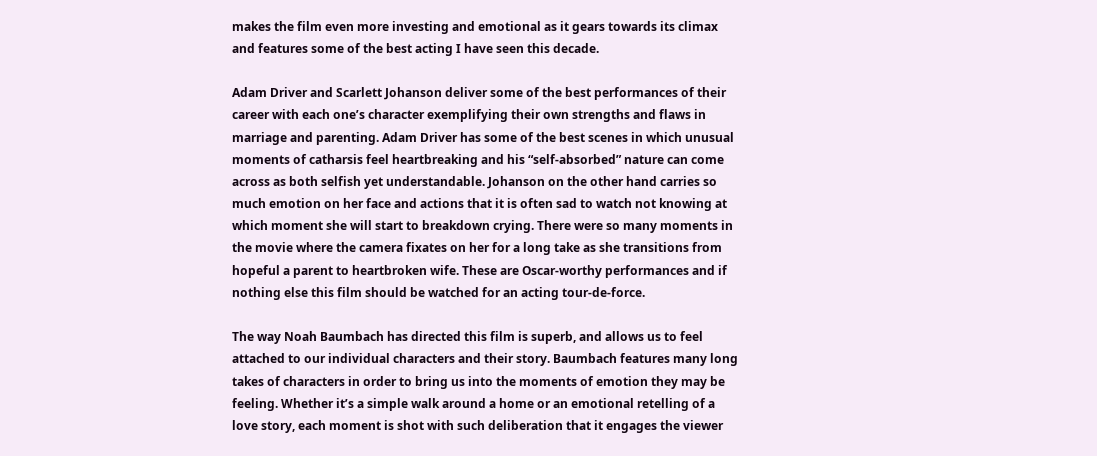makes the film even more investing and emotional as it gears towards its climax and features some of the best acting I have seen this decade.

Adam Driver and Scarlett Johanson deliver some of the best performances of their career with each one’s character exemplifying their own strengths and flaws in marriage and parenting. Adam Driver has some of the best scenes in which unusual moments of catharsis feel heartbreaking and his “self-absorbed” nature can come across as both selfish yet understandable. Johanson on the other hand carries so much emotion on her face and actions that it is often sad to watch not knowing at which moment she will start to breakdown crying. There were so many moments in the movie where the camera fixates on her for a long take as she transitions from hopeful a parent to heartbroken wife. These are Oscar-worthy performances and if nothing else this film should be watched for an acting tour-de-force.

The way Noah Baumbach has directed this film is superb, and allows us to feel attached to our individual characters and their story. Baumbach features many long takes of characters in order to bring us into the moments of emotion they may be feeling. Whether it’s a simple walk around a home or an emotional retelling of a love story, each moment is shot with such deliberation that it engages the viewer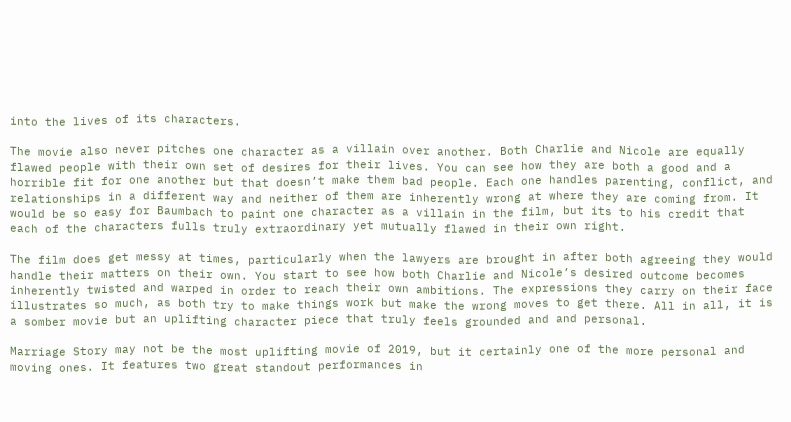into the lives of its characters.

The movie also never pitches one character as a villain over another. Both Charlie and Nicole are equally flawed people with their own set of desires for their lives. You can see how they are both a good and a horrible fit for one another but that doesn’t make them bad people. Each one handles parenting, conflict, and relationships in a different way and neither of them are inherently wrong at where they are coming from. It would be so easy for Baumbach to paint one character as a villain in the film, but its to his credit that each of the characters fulls truly extraordinary yet mutually flawed in their own right.

The film does get messy at times, particularly when the lawyers are brought in after both agreeing they would handle their matters on their own. You start to see how both Charlie and Nicole’s desired outcome becomes inherently twisted and warped in order to reach their own ambitions. The expressions they carry on their face illustrates so much, as both try to make things work but make the wrong moves to get there. All in all, it is a somber movie but an uplifting character piece that truly feels grounded and and personal.

Marriage Story may not be the most uplifting movie of 2019, but it certainly one of the more personal and moving ones. It features two great standout performances in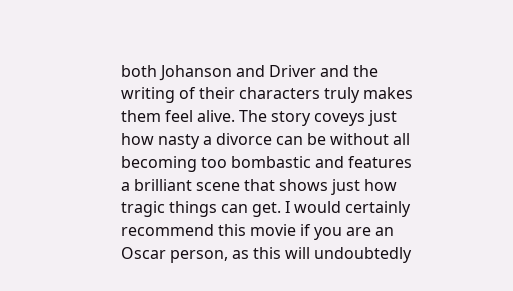both Johanson and Driver and the writing of their characters truly makes them feel alive. The story coveys just how nasty a divorce can be without all becoming too bombastic and features a brilliant scene that shows just how tragic things can get. I would certainly recommend this movie if you are an Oscar person, as this will undoubtedly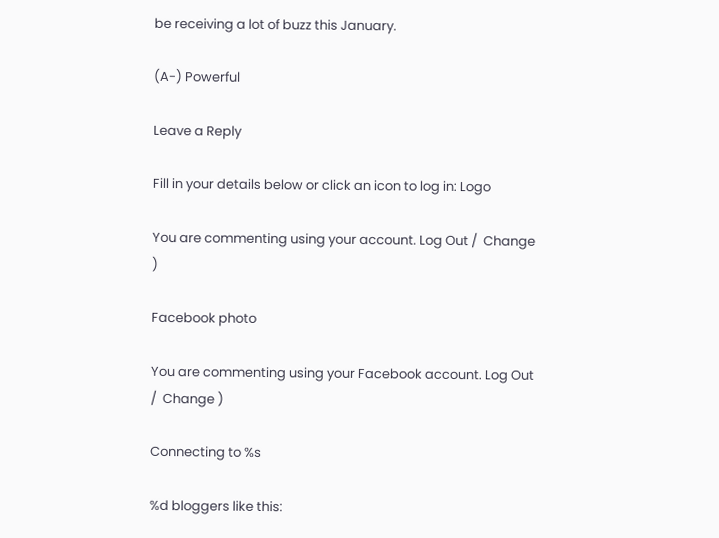be receiving a lot of buzz this January.

(A-) Powerful

Leave a Reply

Fill in your details below or click an icon to log in: Logo

You are commenting using your account. Log Out /  Change )

Facebook photo

You are commenting using your Facebook account. Log Out /  Change )

Connecting to %s

%d bloggers like this: